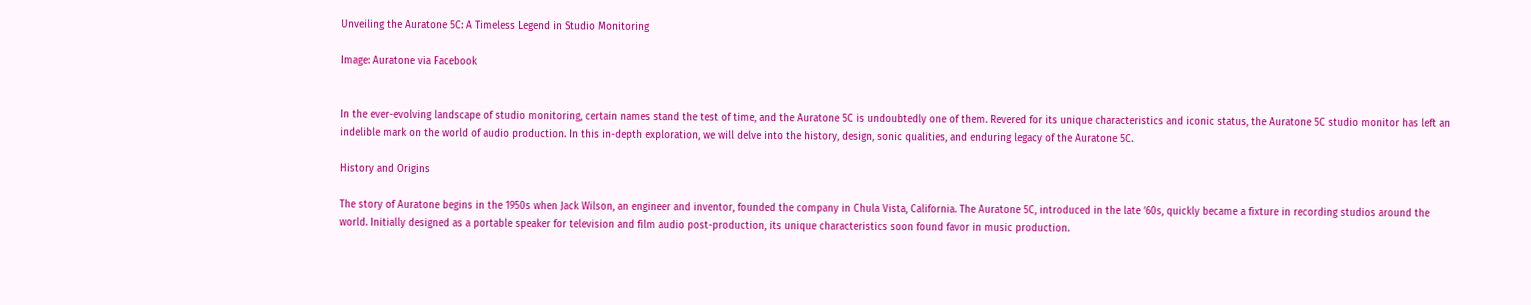Unveiling the Auratone 5C: A Timeless Legend in Studio Monitoring

Image: Auratone via Facebook


In the ever-evolving landscape of studio monitoring, certain names stand the test of time, and the Auratone 5C is undoubtedly one of them. Revered for its unique characteristics and iconic status, the Auratone 5C studio monitor has left an indelible mark on the world of audio production. In this in-depth exploration, we will delve into the history, design, sonic qualities, and enduring legacy of the Auratone 5C.

History and Origins

The story of Auratone begins in the 1950s when Jack Wilson, an engineer and inventor, founded the company in Chula Vista, California. The Auratone 5C, introduced in the late ’60s, quickly became a fixture in recording studios around the world. Initially designed as a portable speaker for television and film audio post-production, its unique characteristics soon found favor in music production.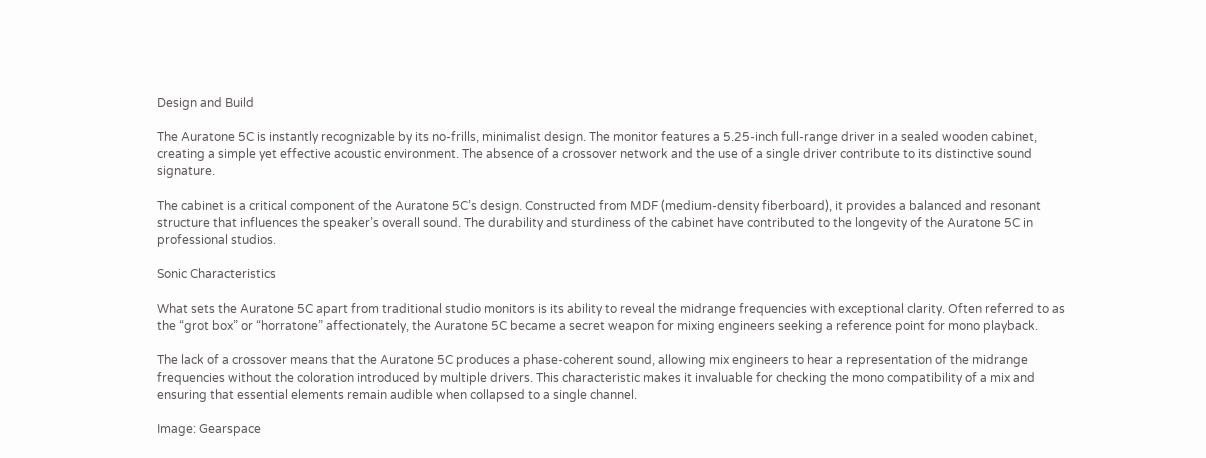Design and Build

The Auratone 5C is instantly recognizable by its no-frills, minimalist design. The monitor features a 5.25-inch full-range driver in a sealed wooden cabinet, creating a simple yet effective acoustic environment. The absence of a crossover network and the use of a single driver contribute to its distinctive sound signature.

The cabinet is a critical component of the Auratone 5C’s design. Constructed from MDF (medium-density fiberboard), it provides a balanced and resonant structure that influences the speaker’s overall sound. The durability and sturdiness of the cabinet have contributed to the longevity of the Auratone 5C in professional studios.

Sonic Characteristics

What sets the Auratone 5C apart from traditional studio monitors is its ability to reveal the midrange frequencies with exceptional clarity. Often referred to as the “grot box” or “horratone” affectionately, the Auratone 5C became a secret weapon for mixing engineers seeking a reference point for mono playback.

The lack of a crossover means that the Auratone 5C produces a phase-coherent sound, allowing mix engineers to hear a representation of the midrange frequencies without the coloration introduced by multiple drivers. This characteristic makes it invaluable for checking the mono compatibility of a mix and ensuring that essential elements remain audible when collapsed to a single channel.

Image: Gearspace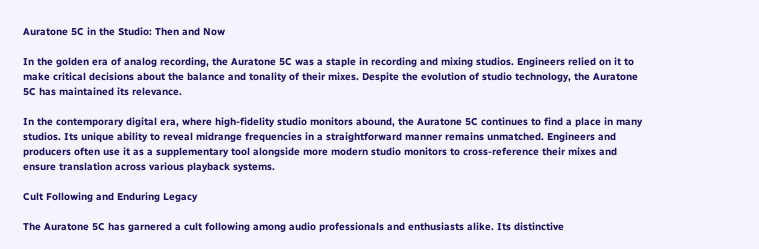Auratone 5C in the Studio: Then and Now

In the golden era of analog recording, the Auratone 5C was a staple in recording and mixing studios. Engineers relied on it to make critical decisions about the balance and tonality of their mixes. Despite the evolution of studio technology, the Auratone 5C has maintained its relevance.

In the contemporary digital era, where high-fidelity studio monitors abound, the Auratone 5C continues to find a place in many studios. Its unique ability to reveal midrange frequencies in a straightforward manner remains unmatched. Engineers and producers often use it as a supplementary tool alongside more modern studio monitors to cross-reference their mixes and ensure translation across various playback systems.

Cult Following and Enduring Legacy

The Auratone 5C has garnered a cult following among audio professionals and enthusiasts alike. Its distinctive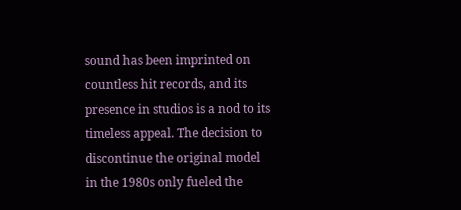sound has been imprinted on countless hit records, and its presence in studios is a nod to its timeless appeal. The decision to discontinue the original model in the 1980s only fueled the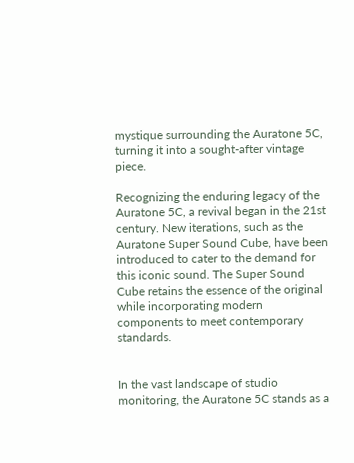mystique surrounding the Auratone 5C, turning it into a sought-after vintage piece.

Recognizing the enduring legacy of the Auratone 5C, a revival began in the 21st century. New iterations, such as the Auratone Super Sound Cube, have been introduced to cater to the demand for this iconic sound. The Super Sound Cube retains the essence of the original while incorporating modern components to meet contemporary standards.


In the vast landscape of studio monitoring, the Auratone 5C stands as a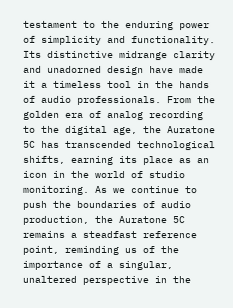testament to the enduring power of simplicity and functionality. Its distinctive midrange clarity and unadorned design have made it a timeless tool in the hands of audio professionals. From the golden era of analog recording to the digital age, the Auratone 5C has transcended technological shifts, earning its place as an icon in the world of studio monitoring. As we continue to push the boundaries of audio production, the Auratone 5C remains a steadfast reference point, reminding us of the importance of a singular, unaltered perspective in the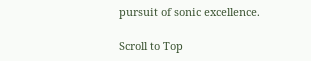pursuit of sonic excellence.

Scroll to Top